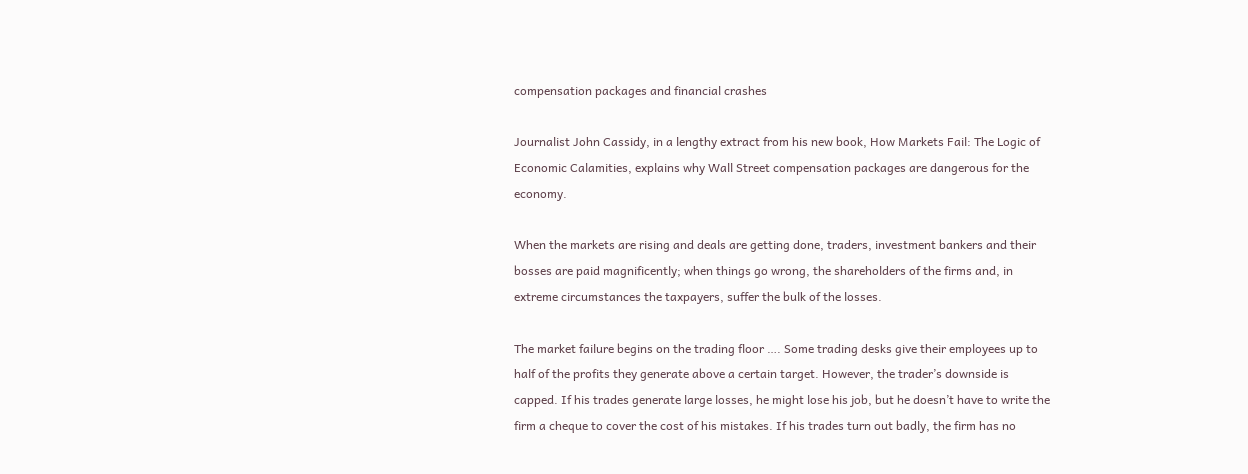compensation packages and financial crashes

Journalist John Cassidy, in a lengthy extract from his new book, How Markets Fail: The Logic of Economic Calamities, explains why Wall Street compensation packages are dangerous for the economy.

When the markets are rising and deals are getting done, traders, investment bankers and their bosses are paid magnificently; when things go wrong, the shareholders of the firms and, in extreme circumstances the taxpayers, suffer the bulk of the losses.

The market failure begins on the trading floor …. Some trading desks give their employees up to half of the profits they generate above a certain target. However, the trader’s downside is capped. If his trades generate large losses, he might lose his job, but he doesn’t have to write the firm a cheque to cover the cost of his mistakes. If his trades turn out badly, the firm has no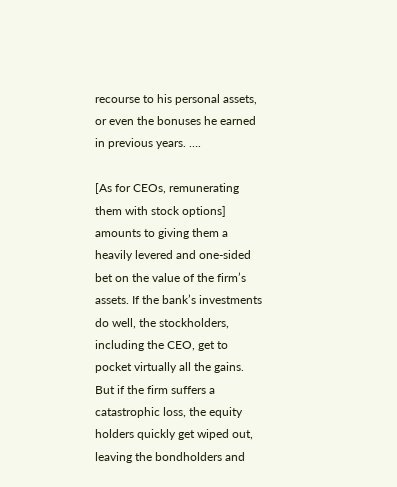recourse to his personal assets, or even the bonuses he earned in previous years. ….

[As for CEOs, remunerating them with stock options] amounts to giving them a heavily levered and one-sided bet on the value of the firm’s assets. If the bank’s investments do well, the stockholders, including the CEO, get to pocket virtually all the gains. But if the firm suffers a catastrophic loss, the equity holders quickly get wiped out, leaving the bondholders and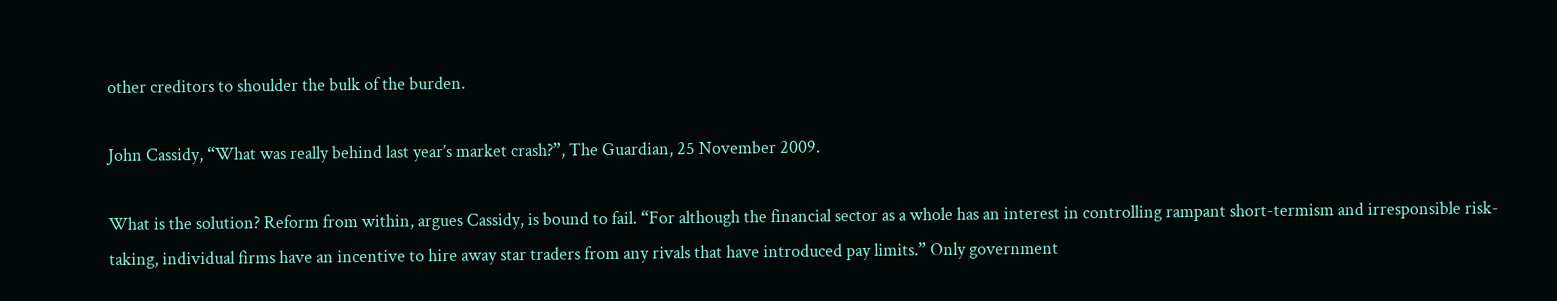other creditors to shoulder the bulk of the burden.

John Cassidy, “What was really behind last year’s market crash?”, The Guardian, 25 November 2009.

What is the solution? Reform from within, argues Cassidy, is bound to fail. “For although the financial sector as a whole has an interest in controlling rampant short-termism and irresponsible risk-taking, individual firms have an incentive to hire away star traders from any rivals that have introduced pay limits.” Only government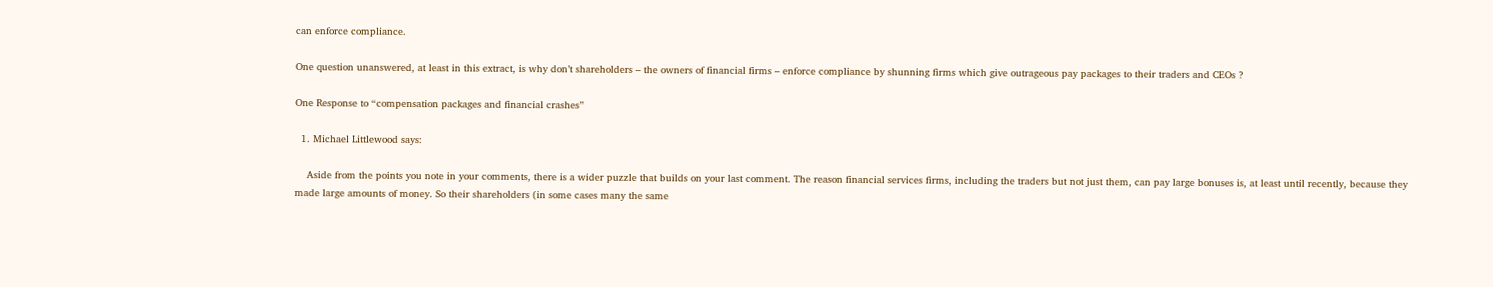can enforce compliance.

One question unanswered, at least in this extract, is why don’t shareholders – the owners of financial firms – enforce compliance by shunning firms which give outrageous pay packages to their traders and CEOs ?

One Response to “compensation packages and financial crashes”

  1. Michael Littlewood says:

    Aside from the points you note in your comments, there is a wider puzzle that builds on your last comment. The reason financial services firms, including the traders but not just them, can pay large bonuses is, at least until recently, because they made large amounts of money. So their shareholders (in some cases many the same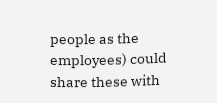people as the employees) could share these with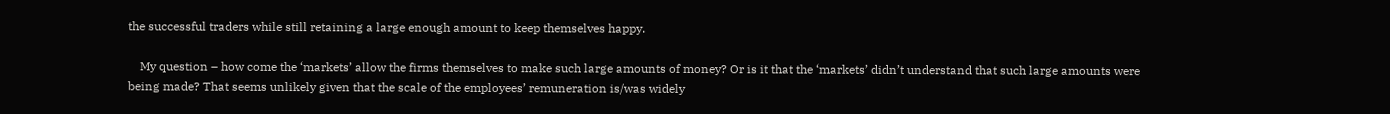the successful traders while still retaining a large enough amount to keep themselves happy.

    My question – how come the ‘markets’ allow the firms themselves to make such large amounts of money? Or is it that the ‘markets’ didn’t understand that such large amounts were being made? That seems unlikely given that the scale of the employees’ remuneration is/was widely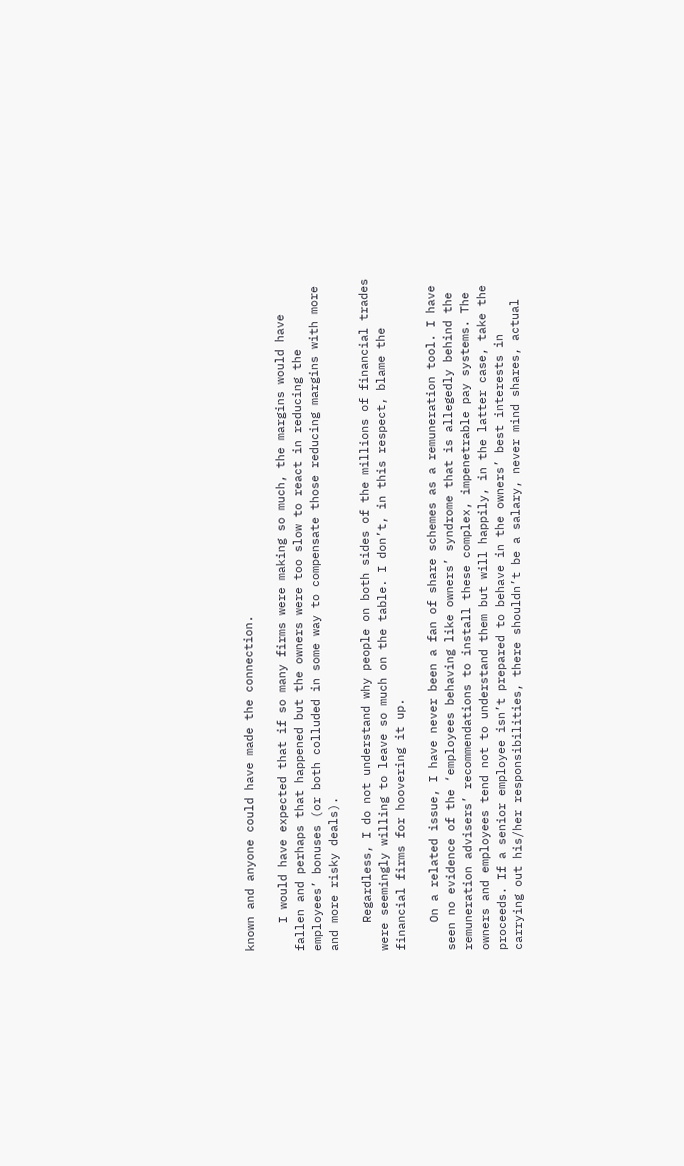known and anyone could have made the connection.

    I would have expected that if so many firms were making so much, the margins would have fallen and perhaps that happened but the owners were too slow to react in reducing the employees’ bonuses (or both colluded in some way to compensate those reducing margins with more and more risky deals).

    Regardless, I do not understand why people on both sides of the millions of financial trades were seemingly willing to leave so much on the table. I don’t, in this respect, blame the financial firms for hoovering it up.

    On a related issue, I have never been a fan of share schemes as a remuneration tool. I have seen no evidence of the ‘employees behaving like owners’ syndrome that is allegedly behind the remuneration advisers’ recommendations to install these complex, impenetrable pay systems. The owners and employees tend not to understand them but will happily, in the latter case, take the proceeds. If a senior employee isn’t prepared to behave in the owners’ best interests in carrying out his/her responsibilities, there shouldn’t be a salary, never mind shares, actual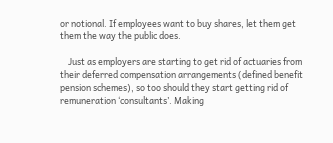or notional. If employees want to buy shares, let them get them the way the public does.

    Just as employers are starting to get rid of actuaries from their deferred compensation arrangements (defined benefit pension schemes), so too should they start getting rid of remuneration ‘consultants’. Making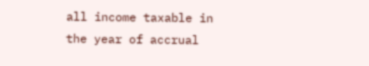all income taxable in the year of accrual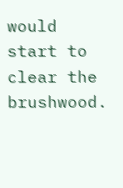would start to clear the brushwood.